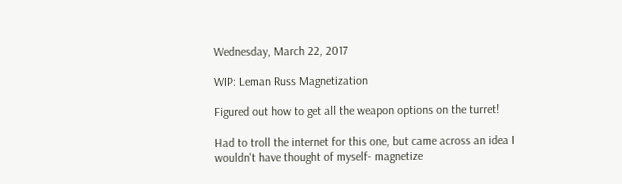Wednesday, March 22, 2017

WIP: Leman Russ Magnetization

Figured out how to get all the weapon options on the turret!

Had to troll the internet for this one, but came across an idea I wouldn't have thought of myself- magnetize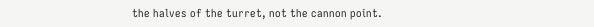the halves of the turret, not the cannon point.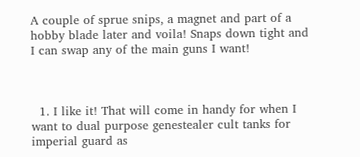A couple of sprue snips, a magnet and part of a hobby blade later and voila! Snaps down tight and I can swap any of the main guns I want!



  1. I like it! That will come in handy for when I want to dual purpose genestealer cult tanks for imperial guard as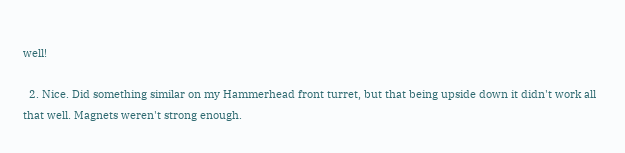well!

  2. Nice. Did something similar on my Hammerhead front turret, but that being upside down it didn't work all that well. Magnets weren't strong enough.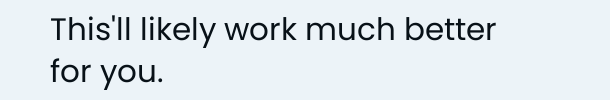This'll likely work much better for you.